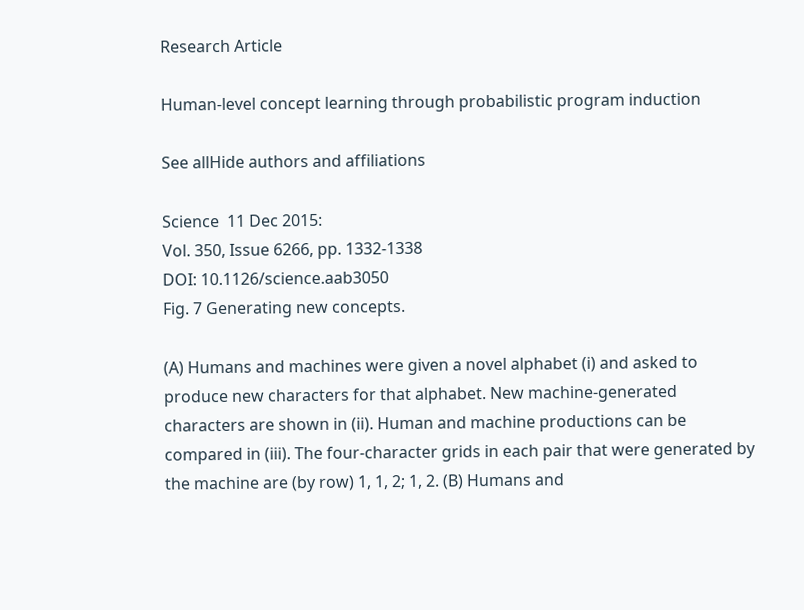Research Article

Human-level concept learning through probabilistic program induction

See allHide authors and affiliations

Science  11 Dec 2015:
Vol. 350, Issue 6266, pp. 1332-1338
DOI: 10.1126/science.aab3050
Fig. 7 Generating new concepts.

(A) Humans and machines were given a novel alphabet (i) and asked to produce new characters for that alphabet. New machine-generated characters are shown in (ii). Human and machine productions can be compared in (iii). The four-character grids in each pair that were generated by the machine are (by row) 1, 1, 2; 1, 2. (B) Humans and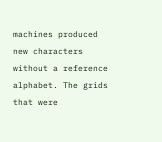machines produced new characters without a reference alphabet. The grids that were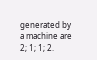generated by a machine are 2; 1; 1; 2.